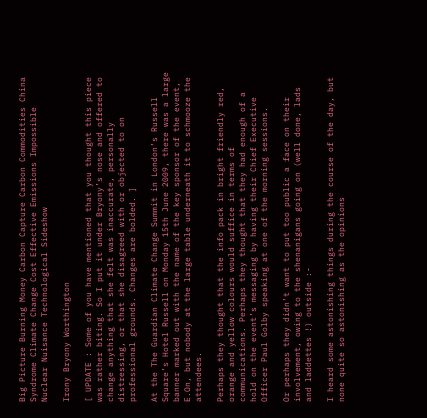Big Picture Burning Money Carbon Capture Carbon Commodities China Syndrome Climate Change Cost Effective Emissions Impossible Nuclear Nuisance Technological Sideshow

Irony Bryony Worthington

[ UPDATE : Some of you have mentioned that you thought this piece was rather biting. So I put it under Bryony’s nose and offered to change anything that she felt was inaccurate, personally distressing, or that she disagreed with or objected to on professional grounds. Changes are bolded. ]

At the The Guardian Climate Change Summit in London’s Russell Square’s Hotel Russell on Monday 15th June 2009, there was a large banner marked out with the name of the key sponsor of the event, E.On, but nobody at the large table underneath it to schmooze the attendees.

Perhaps they thought that the info pack in bright friendly red, orange and yellow colours would suffice in terms of communications. Perhaps they thought that they had enough of a hold on the event’s messaging by having their Chief Executive Officer Paul Golby speaking at one of the morning sessions.

Or perhaps they didn’t want to put too public a face on their involvement, owing to the shenanigans going on (well done, lads and laddettes !) outside :-

I heard some astonishing things during the course of the day, but none quite so astonishing as the opinions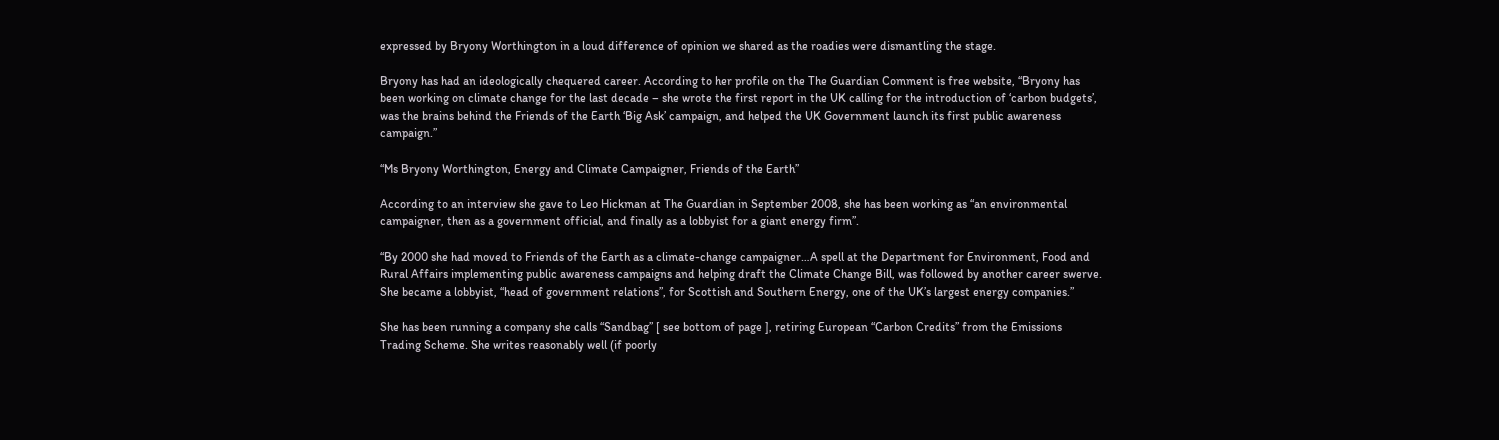expressed by Bryony Worthington in a loud difference of opinion we shared as the roadies were dismantling the stage.

Bryony has had an ideologically chequered career. According to her profile on the The Guardian Comment is free website, “Bryony has been working on climate change for the last decade – she wrote the first report in the UK calling for the introduction of ‘carbon budgets’, was the brains behind the Friends of the Earth ‘Big Ask’ campaign, and helped the UK Government launch its first public awareness campaign.”

“Ms Bryony Worthington, Energy and Climate Campaigner, Friends of the Earth”

According to an interview she gave to Leo Hickman at The Guardian in September 2008, she has been working as “an environmental campaigner, then as a government official, and finally as a lobbyist for a giant energy firm”.

“By 2000 she had moved to Friends of the Earth as a climate-change campaigner…A spell at the Department for Environment, Food and Rural Affairs implementing public awareness campaigns and helping draft the Climate Change Bill, was followed by another career swerve. She became a lobbyist, “head of government relations”, for Scottish and Southern Energy, one of the UK’s largest energy companies.”

She has been running a company she calls “Sandbag” [ see bottom of page ], retiring European “Carbon Credits” from the Emissions Trading Scheme. She writes reasonably well (if poorly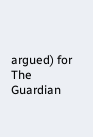argued) for The Guardian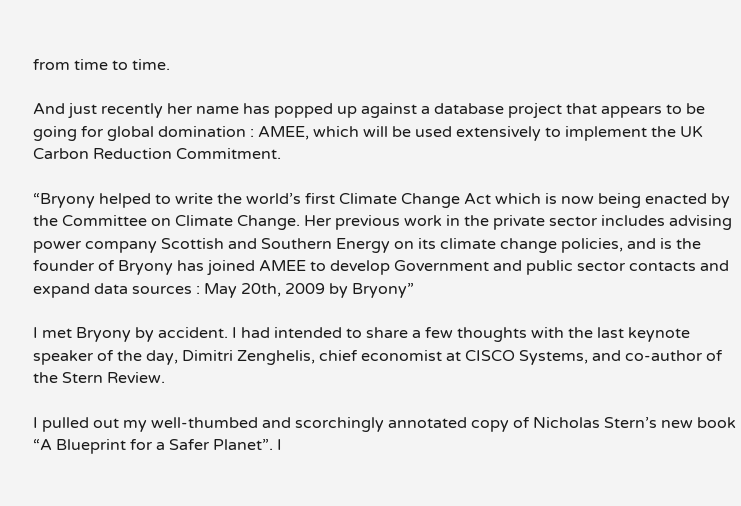from time to time.

And just recently her name has popped up against a database project that appears to be going for global domination : AMEE, which will be used extensively to implement the UK Carbon Reduction Commitment.

“Bryony helped to write the world’s first Climate Change Act which is now being enacted by the Committee on Climate Change. Her previous work in the private sector includes advising power company Scottish and Southern Energy on its climate change policies, and is the founder of Bryony has joined AMEE to develop Government and public sector contacts and expand data sources : May 20th, 2009 by Bryony”

I met Bryony by accident. I had intended to share a few thoughts with the last keynote speaker of the day, Dimitri Zenghelis, chief economist at CISCO Systems, and co-author of the Stern Review.

I pulled out my well-thumbed and scorchingly annotated copy of Nicholas Stern’s new book “A Blueprint for a Safer Planet”. I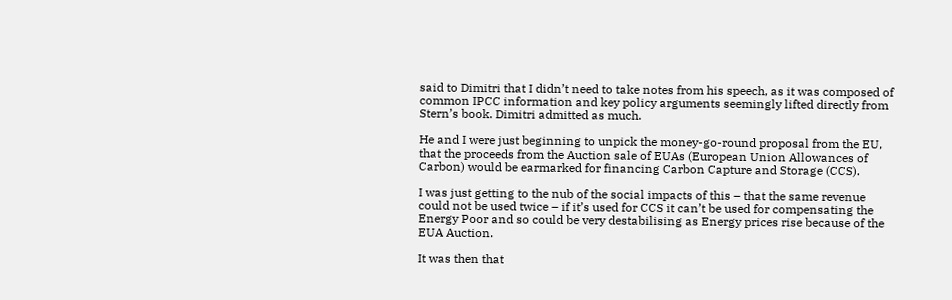said to Dimitri that I didn’t need to take notes from his speech, as it was composed of common IPCC information and key policy arguments seemingly lifted directly from Stern’s book. Dimitri admitted as much.

He and I were just beginning to unpick the money-go-round proposal from the EU, that the proceeds from the Auction sale of EUAs (European Union Allowances of Carbon) would be earmarked for financing Carbon Capture and Storage (CCS).

I was just getting to the nub of the social impacts of this – that the same revenue could not be used twice – if it’s used for CCS it can’t be used for compensating the Energy Poor and so could be very destabilising as Energy prices rise because of the EUA Auction.

It was then that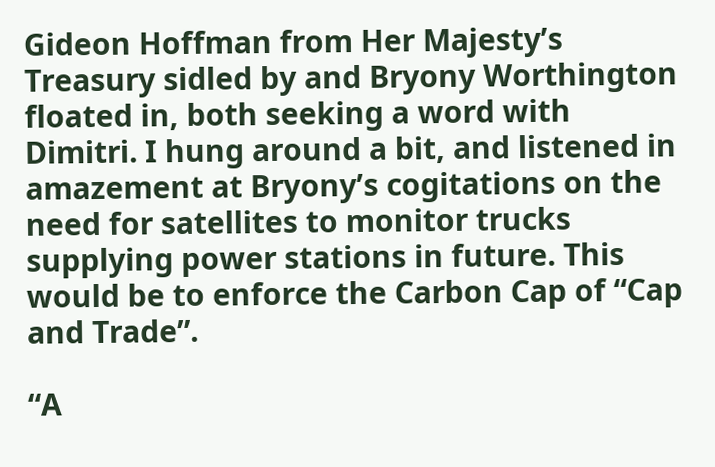Gideon Hoffman from Her Majesty’s Treasury sidled by and Bryony Worthington floated in, both seeking a word with Dimitri. I hung around a bit, and listened in amazement at Bryony’s cogitations on the need for satellites to monitor trucks supplying power stations in future. This would be to enforce the Carbon Cap of “Cap and Trade”.

“A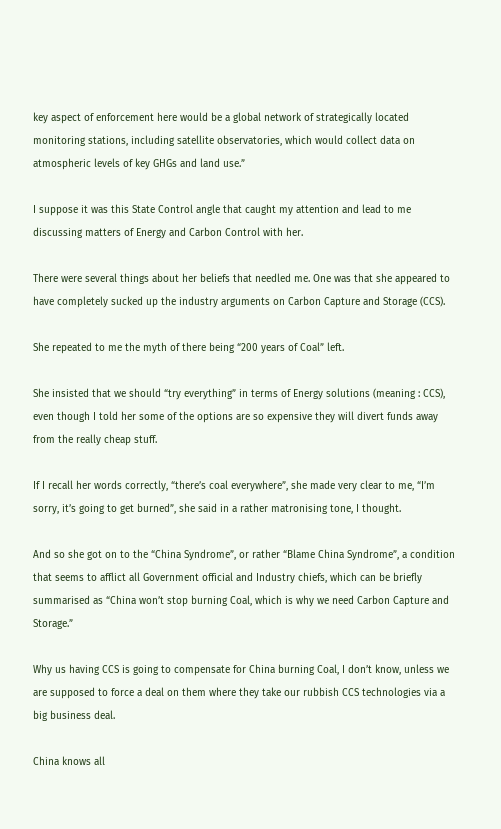key aspect of enforcement here would be a global network of strategically located monitoring stations, including satellite observatories, which would collect data on atmospheric levels of key GHGs and land use.”

I suppose it was this State Control angle that caught my attention and lead to me discussing matters of Energy and Carbon Control with her.

There were several things about her beliefs that needled me. One was that she appeared to have completely sucked up the industry arguments on Carbon Capture and Storage (CCS).

She repeated to me the myth of there being “200 years of Coal” left.

She insisted that we should “try everything” in terms of Energy solutions (meaning : CCS), even though I told her some of the options are so expensive they will divert funds away from the really cheap stuff.

If I recall her words correctly, “there’s coal everywhere”, she made very clear to me, “I’m sorry, it’s going to get burned”, she said in a rather matronising tone, I thought.

And so she got on to the “China Syndrome”, or rather “Blame China Syndrome”, a condition that seems to afflict all Government official and Industry chiefs, which can be briefly summarised as “China won’t stop burning Coal, which is why we need Carbon Capture and Storage.”

Why us having CCS is going to compensate for China burning Coal, I don’t know, unless we are supposed to force a deal on them where they take our rubbish CCS technologies via a big business deal.

China knows all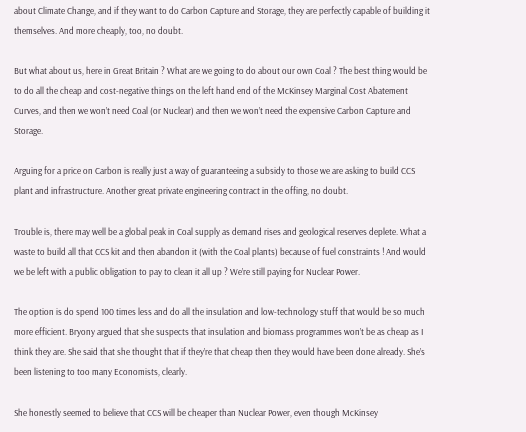about Climate Change, and if they want to do Carbon Capture and Storage, they are perfectly capable of building it themselves. And more cheaply, too, no doubt.

But what about us, here in Great Britain ? What are we going to do about our own Coal ? The best thing would be to do all the cheap and cost-negative things on the left hand end of the McKinsey Marginal Cost Abatement Curves, and then we won’t need Coal (or Nuclear) and then we won’t need the expensive Carbon Capture and Storage.

Arguing for a price on Carbon is really just a way of guaranteeing a subsidy to those we are asking to build CCS plant and infrastructure. Another great private engineering contract in the offing, no doubt.

Trouble is, there may well be a global peak in Coal supply as demand rises and geological reserves deplete. What a waste to build all that CCS kit and then abandon it (with the Coal plants) because of fuel constraints ! And would we be left with a public obligation to pay to clean it all up ? We’re still paying for Nuclear Power.

The option is do spend 100 times less and do all the insulation and low-technology stuff that would be so much more efficient. Bryony argued that she suspects that insulation and biomass programmes won’t be as cheap as I think they are. She said that she thought that if they’re that cheap then they would have been done already. She’s been listening to too many Economists, clearly.

She honestly seemed to believe that CCS will be cheaper than Nuclear Power, even though McKinsey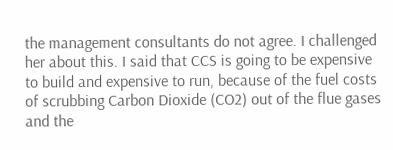the management consultants do not agree. I challenged her about this. I said that CCS is going to be expensive to build and expensive to run, because of the fuel costs of scrubbing Carbon Dioxide (CO2) out of the flue gases and the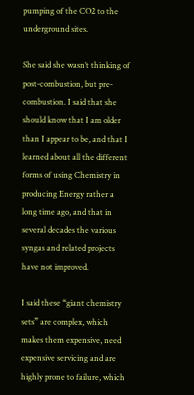pumping of the CO2 to the underground sites.

She said she wasn’t thinking of post-combustion, but pre-combustion. I said that she should know that I am older than I appear to be, and that I learned about all the different forms of using Chemistry in producing Energy rather a long time ago, and that in several decades the various syngas and related projects have not improved.

I said these “giant chemistry sets” are complex, which makes them expensive, need expensive servicing and are highly prone to failure, which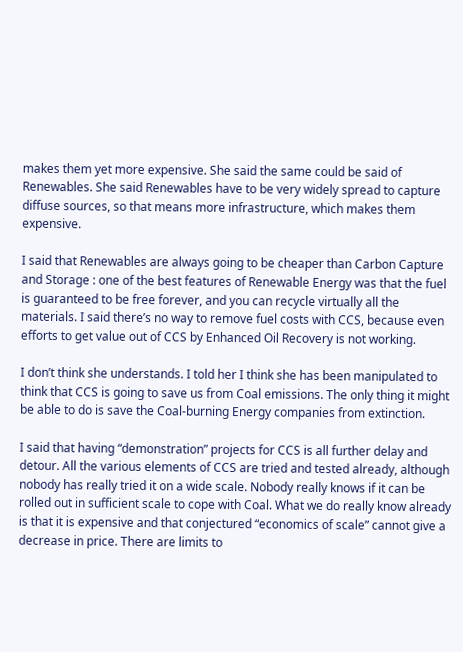makes them yet more expensive. She said the same could be said of Renewables. She said Renewables have to be very widely spread to capture diffuse sources, so that means more infrastructure, which makes them expensive.

I said that Renewables are always going to be cheaper than Carbon Capture and Storage : one of the best features of Renewable Energy was that the fuel is guaranteed to be free forever, and you can recycle virtually all the materials. I said there’s no way to remove fuel costs with CCS, because even efforts to get value out of CCS by Enhanced Oil Recovery is not working.

I don’t think she understands. I told her I think she has been manipulated to think that CCS is going to save us from Coal emissions. The only thing it might be able to do is save the Coal-burning Energy companies from extinction.

I said that having “demonstration” projects for CCS is all further delay and detour. All the various elements of CCS are tried and tested already, although nobody has really tried it on a wide scale. Nobody really knows if it can be rolled out in sufficient scale to cope with Coal. What we do really know already is that it is expensive and that conjectured “economics of scale” cannot give a decrease in price. There are limits to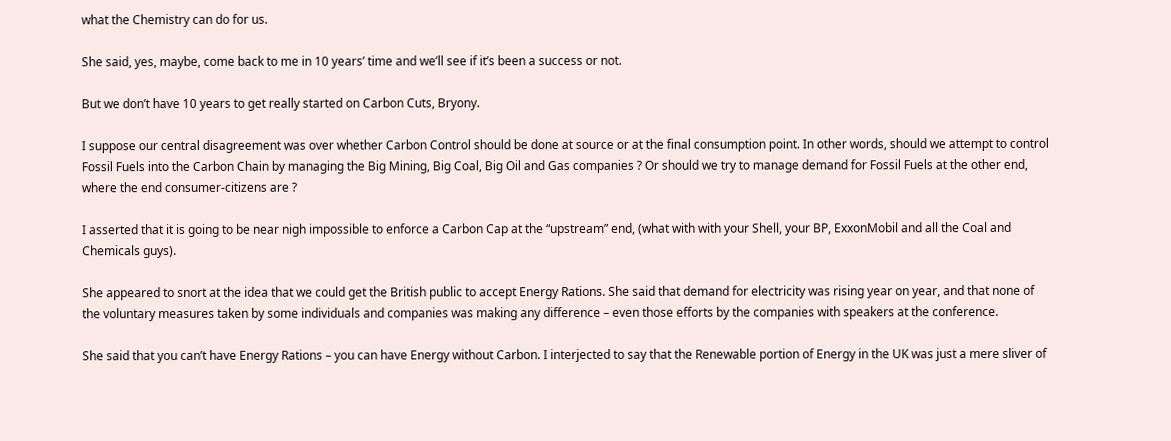what the Chemistry can do for us.

She said, yes, maybe, come back to me in 10 years’ time and we’ll see if it’s been a success or not.

But we don’t have 10 years to get really started on Carbon Cuts, Bryony.

I suppose our central disagreement was over whether Carbon Control should be done at source or at the final consumption point. In other words, should we attempt to control Fossil Fuels into the Carbon Chain by managing the Big Mining, Big Coal, Big Oil and Gas companies ? Or should we try to manage demand for Fossil Fuels at the other end, where the end consumer-citizens are ?

I asserted that it is going to be near nigh impossible to enforce a Carbon Cap at the “upstream” end, (what with with your Shell, your BP, ExxonMobil and all the Coal and Chemicals guys).

She appeared to snort at the idea that we could get the British public to accept Energy Rations. She said that demand for electricity was rising year on year, and that none of the voluntary measures taken by some individuals and companies was making any difference – even those efforts by the companies with speakers at the conference.

She said that you can’t have Energy Rations – you can have Energy without Carbon. I interjected to say that the Renewable portion of Energy in the UK was just a mere sliver of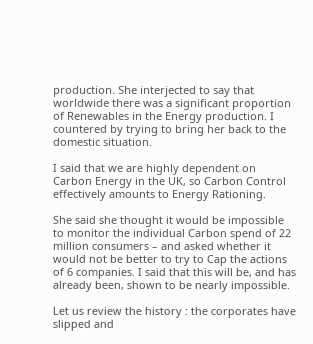production. She interjected to say that worldwide there was a significant proportion of Renewables in the Energy production. I countered by trying to bring her back to the domestic situation.

I said that we are highly dependent on Carbon Energy in the UK, so Carbon Control effectively amounts to Energy Rationing.

She said she thought it would be impossible to monitor the individual Carbon spend of 22 million consumers – and asked whether it would not be better to try to Cap the actions of 6 companies. I said that this will be, and has already been, shown to be nearly impossible.

Let us review the history : the corporates have slipped and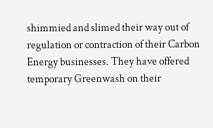shimmied and slimed their way out of regulation or contraction of their Carbon Energy businesses. They have offered temporary Greenwash on their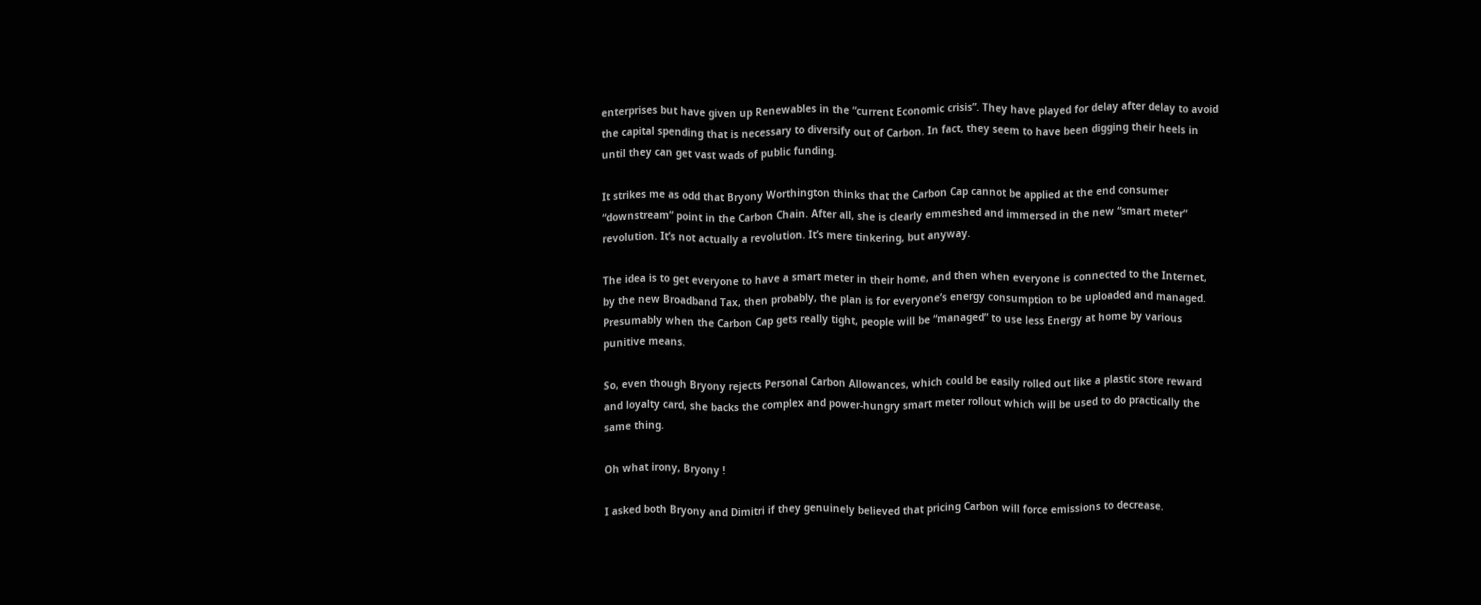enterprises but have given up Renewables in the “current Economic crisis”. They have played for delay after delay to avoid the capital spending that is necessary to diversify out of Carbon. In fact, they seem to have been digging their heels in until they can get vast wads of public funding.

It strikes me as odd that Bryony Worthington thinks that the Carbon Cap cannot be applied at the end consumer “downstream” point in the Carbon Chain. After all, she is clearly emmeshed and immersed in the new “smart meter” revolution. It’s not actually a revolution. It’s mere tinkering, but anyway.

The idea is to get everyone to have a smart meter in their home, and then when everyone is connected to the Internet, by the new Broadband Tax, then probably, the plan is for everyone’s energy consumption to be uploaded and managed. Presumably when the Carbon Cap gets really tight, people will be “managed” to use less Energy at home by various punitive means.

So, even though Bryony rejects Personal Carbon Allowances, which could be easily rolled out like a plastic store reward and loyalty card, she backs the complex and power-hungry smart meter rollout which will be used to do practically the same thing.

Oh what irony, Bryony !

I asked both Bryony and Dimitri if they genuinely believed that pricing Carbon will force emissions to decrease.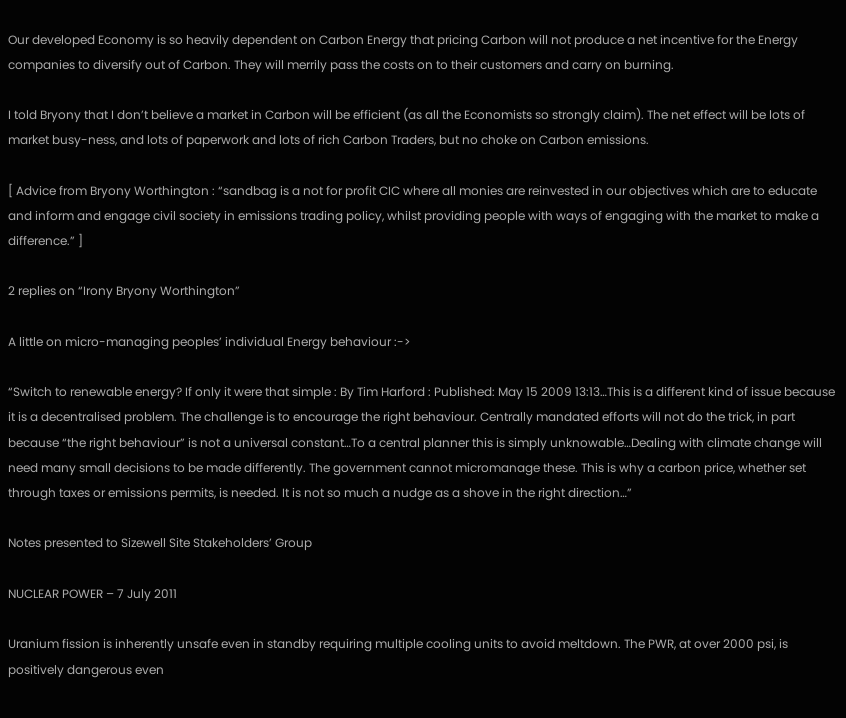Our developed Economy is so heavily dependent on Carbon Energy that pricing Carbon will not produce a net incentive for the Energy companies to diversify out of Carbon. They will merrily pass the costs on to their customers and carry on burning.

I told Bryony that I don’t believe a market in Carbon will be efficient (as all the Economists so strongly claim). The net effect will be lots of market busy-ness, and lots of paperwork and lots of rich Carbon Traders, but no choke on Carbon emissions.

[ Advice from Bryony Worthington : “sandbag is a not for profit CIC where all monies are reinvested in our objectives which are to educate and inform and engage civil society in emissions trading policy, whilst providing people with ways of engaging with the market to make a difference.” ]

2 replies on “Irony Bryony Worthington”

A little on micro-managing peoples’ individual Energy behaviour :->

“Switch to renewable energy? If only it were that simple : By Tim Harford : Published: May 15 2009 13:13…This is a different kind of issue because it is a decentralised problem. The challenge is to encourage the right behaviour. Centrally mandated efforts will not do the trick, in part because “the right behaviour” is not a universal constant…To a central planner this is simply unknowable…Dealing with climate change will need many small decisions to be made differently. The government cannot micromanage these. This is why a carbon price, whether set through taxes or emissions permits, is needed. It is not so much a nudge as a shove in the right direction…”

Notes presented to Sizewell Site Stakeholders’ Group

NUCLEAR POWER – 7 July 2011

Uranium fission is inherently unsafe even in standby requiring multiple cooling units to avoid meltdown. The PWR, at over 2000 psi, is positively dangerous even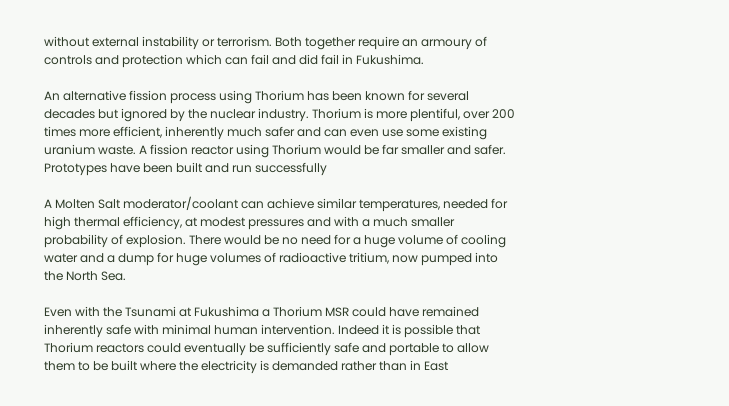without external instability or terrorism. Both together require an armoury of controls and protection which can fail and did fail in Fukushima.

An alternative fission process using Thorium has been known for several decades but ignored by the nuclear industry. Thorium is more plentiful, over 200 times more efficient, inherently much safer and can even use some existing uranium waste. A fission reactor using Thorium would be far smaller and safer. Prototypes have been built and run successfully

A Molten Salt moderator/coolant can achieve similar temperatures, needed for high thermal efficiency, at modest pressures and with a much smaller probability of explosion. There would be no need for a huge volume of cooling water and a dump for huge volumes of radioactive tritium, now pumped into the North Sea.

Even with the Tsunami at Fukushima a Thorium MSR could have remained inherently safe with minimal human intervention. Indeed it is possible that Thorium reactors could eventually be sufficiently safe and portable to allow them to be built where the electricity is demanded rather than in East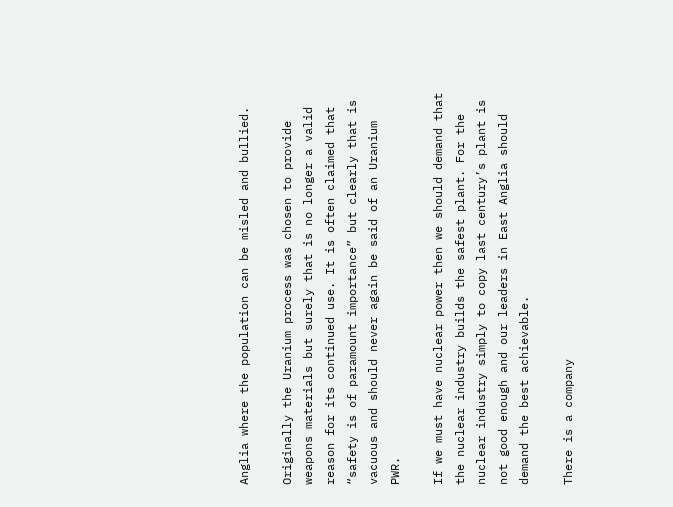Anglia where the population can be misled and bullied.

Originally the Uranium process was chosen to provide weapons materials but surely that is no longer a valid reason for its continued use. It is often claimed that “safety is of paramount importance” but clearly that is vacuous and should never again be said of an Uranium PWR.

If we must have nuclear power then we should demand that the nuclear industry builds the safest plant. For the nuclear industry simply to copy last century’s plant is not good enough and our leaders in East Anglia should demand the best achievable.

There is a company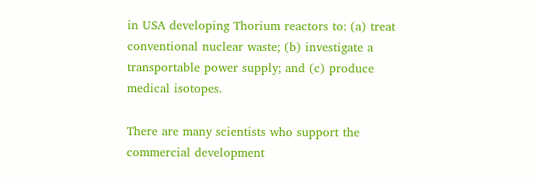in USA developing Thorium reactors to: (a) treat conventional nuclear waste; (b) investigate a transportable power supply; and (c) produce medical isotopes.

There are many scientists who support the commercial development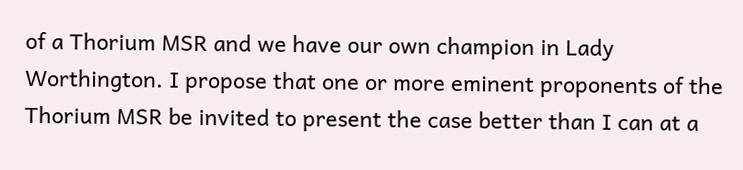of a Thorium MSR and we have our own champion in Lady Worthington. I propose that one or more eminent proponents of the Thorium MSR be invited to present the case better than I can at a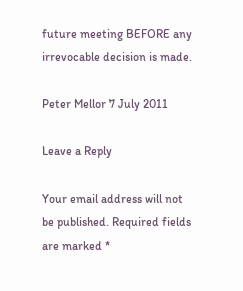future meeting BEFORE any irrevocable decision is made.

Peter Mellor 7 July 2011

Leave a Reply

Your email address will not be published. Required fields are marked *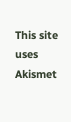This site uses Akismet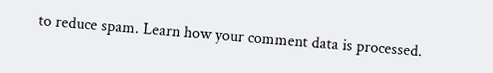to reduce spam. Learn how your comment data is processed.